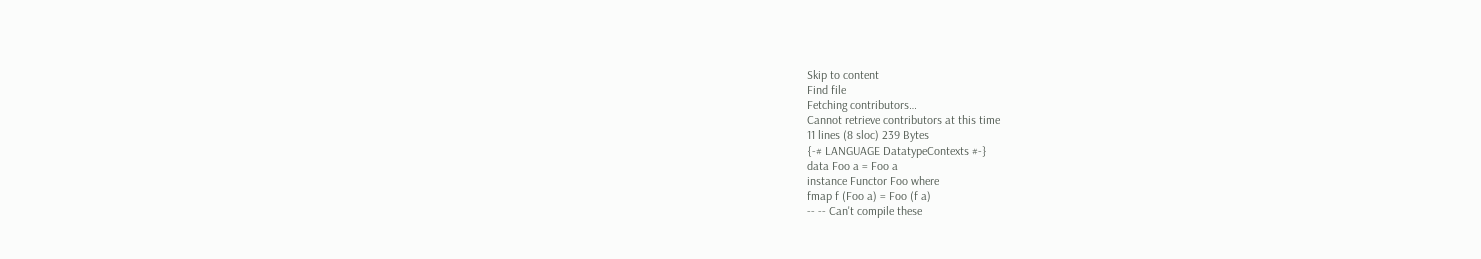Skip to content
Find file
Fetching contributors…
Cannot retrieve contributors at this time
11 lines (8 sloc) 239 Bytes
{-# LANGUAGE DatatypeContexts #-}
data Foo a = Foo a
instance Functor Foo where
fmap f (Foo a) = Foo (f a)
-- -- Can't compile these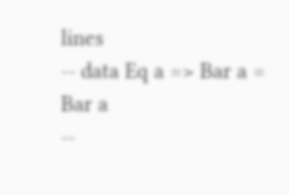lines
-- data Eq a => Bar a = Bar a
--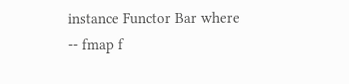instance Functor Bar where
-- fmap f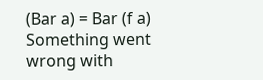(Bar a) = Bar (f a)
Something went wrong with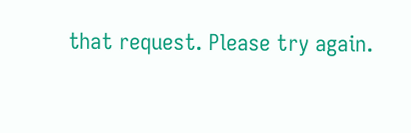that request. Please try again.